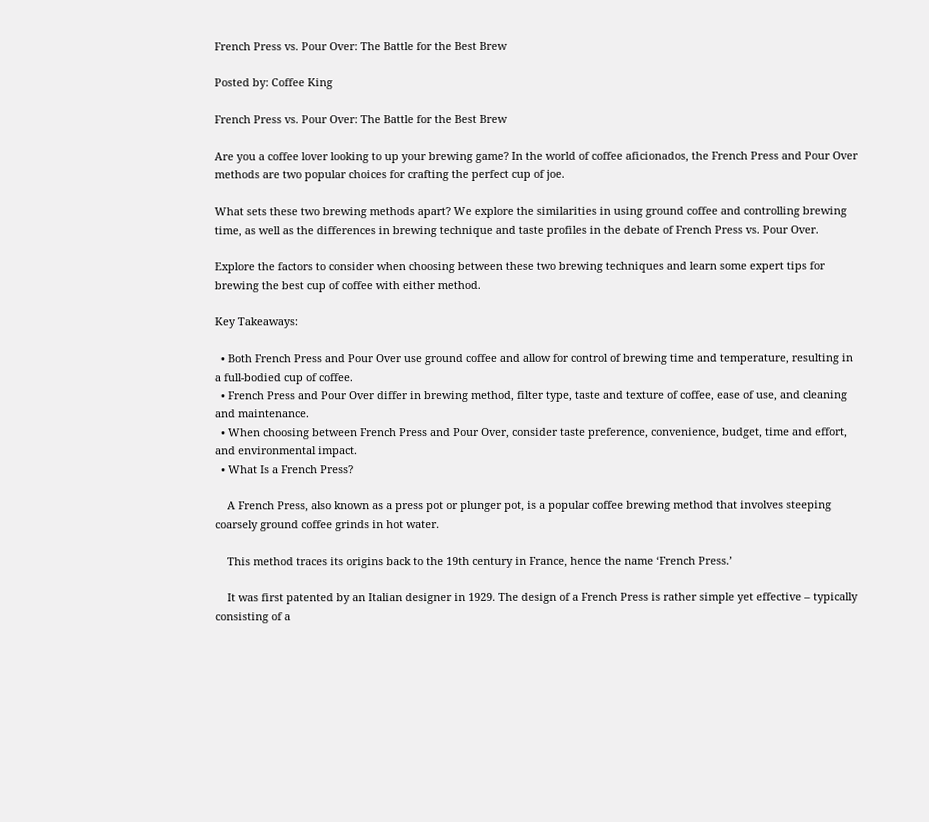French Press vs. Pour Over: The Battle for the Best Brew

Posted by: Coffee King

French Press vs. Pour Over: The Battle for the Best Brew

Are you a coffee lover looking to up your brewing game? In the world of coffee aficionados, the French Press and Pour Over methods are two popular choices for crafting the perfect cup of joe.

What sets these two brewing methods apart? We explore the similarities in using ground coffee and controlling brewing time, as well as the differences in brewing technique and taste profiles in the debate of French Press vs. Pour Over.

Explore the factors to consider when choosing between these two brewing techniques and learn some expert tips for brewing the best cup of coffee with either method.

Key Takeaways:

  • Both French Press and Pour Over use ground coffee and allow for control of brewing time and temperature, resulting in a full-bodied cup of coffee.
  • French Press and Pour Over differ in brewing method, filter type, taste and texture of coffee, ease of use, and cleaning and maintenance.
  • When choosing between French Press and Pour Over, consider taste preference, convenience, budget, time and effort, and environmental impact.
  • What Is a French Press?

    A French Press, also known as a press pot or plunger pot, is a popular coffee brewing method that involves steeping coarsely ground coffee grinds in hot water.

    This method traces its origins back to the 19th century in France, hence the name ‘French Press.’

    It was first patented by an Italian designer in 1929. The design of a French Press is rather simple yet effective – typically consisting of a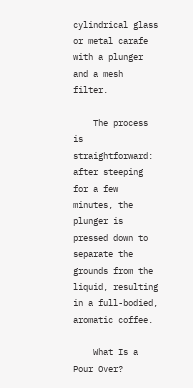cylindrical glass or metal carafe with a plunger and a mesh filter.

    The process is straightforward: after steeping for a few minutes, the plunger is pressed down to separate the grounds from the liquid, resulting in a full-bodied, aromatic coffee.

    What Is a Pour Over?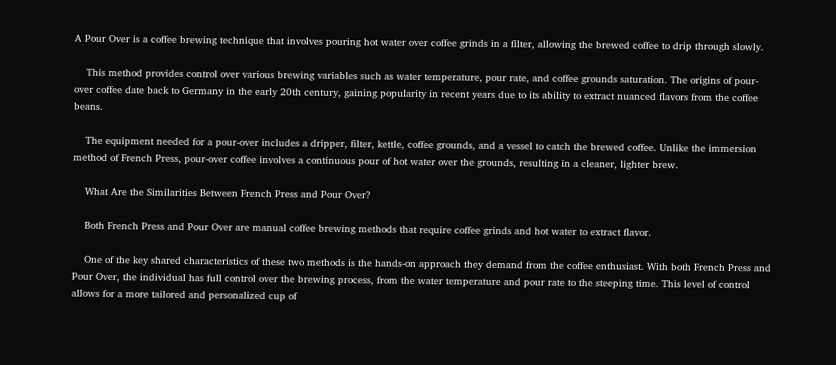A Pour Over is a coffee brewing technique that involves pouring hot water over coffee grinds in a filter, allowing the brewed coffee to drip through slowly.

    This method provides control over various brewing variables such as water temperature, pour rate, and coffee grounds saturation. The origins of pour-over coffee date back to Germany in the early 20th century, gaining popularity in recent years due to its ability to extract nuanced flavors from the coffee beans.

    The equipment needed for a pour-over includes a dripper, filter, kettle, coffee grounds, and a vessel to catch the brewed coffee. Unlike the immersion method of French Press, pour-over coffee involves a continuous pour of hot water over the grounds, resulting in a cleaner, lighter brew.

    What Are the Similarities Between French Press and Pour Over?

    Both French Press and Pour Over are manual coffee brewing methods that require coffee grinds and hot water to extract flavor.

    One of the key shared characteristics of these two methods is the hands-on approach they demand from the coffee enthusiast. With both French Press and Pour Over, the individual has full control over the brewing process, from the water temperature and pour rate to the steeping time. This level of control allows for a more tailored and personalized cup of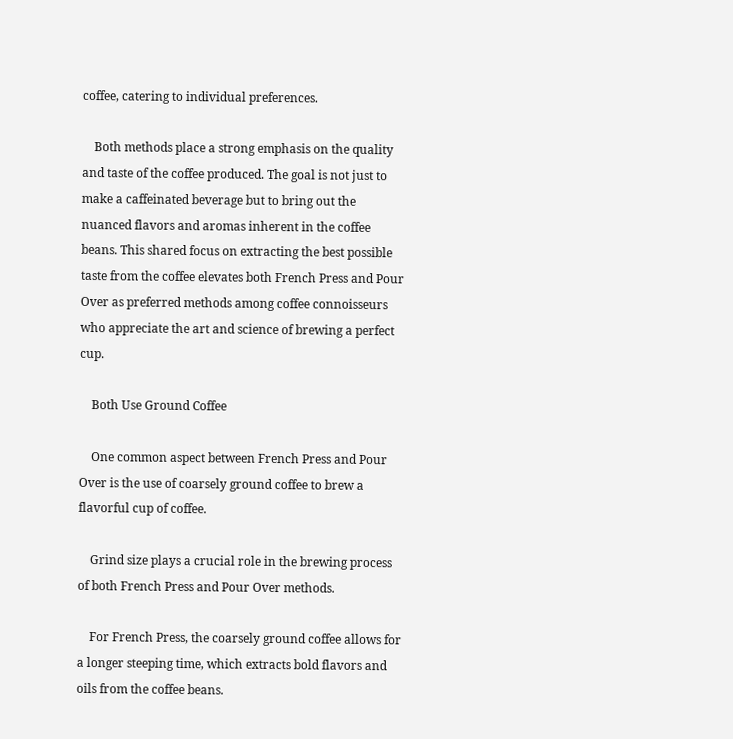coffee, catering to individual preferences.

    Both methods place a strong emphasis on the quality and taste of the coffee produced. The goal is not just to make a caffeinated beverage but to bring out the nuanced flavors and aromas inherent in the coffee beans. This shared focus on extracting the best possible taste from the coffee elevates both French Press and Pour Over as preferred methods among coffee connoisseurs who appreciate the art and science of brewing a perfect cup.

    Both Use Ground Coffee

    One common aspect between French Press and Pour Over is the use of coarsely ground coffee to brew a flavorful cup of coffee.

    Grind size plays a crucial role in the brewing process of both French Press and Pour Over methods.

    For French Press, the coarsely ground coffee allows for a longer steeping time, which extracts bold flavors and oils from the coffee beans.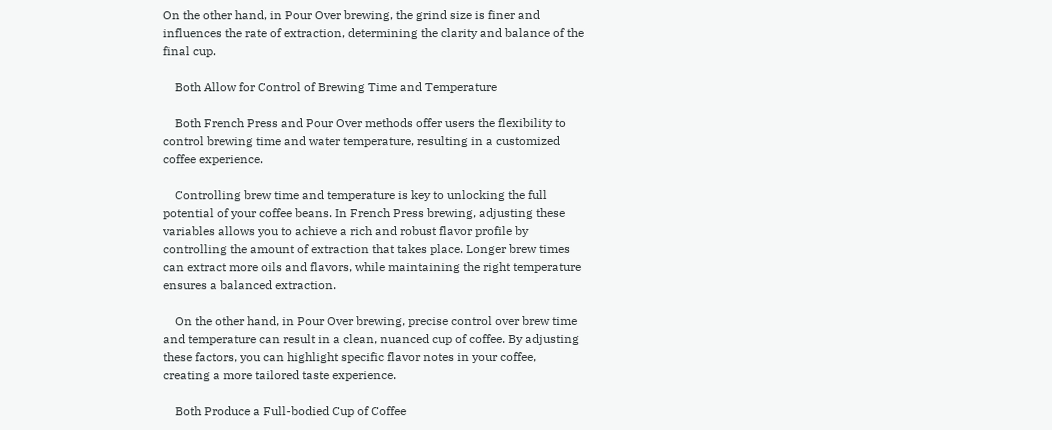On the other hand, in Pour Over brewing, the grind size is finer and influences the rate of extraction, determining the clarity and balance of the final cup.

    Both Allow for Control of Brewing Time and Temperature

    Both French Press and Pour Over methods offer users the flexibility to control brewing time and water temperature, resulting in a customized coffee experience.

    Controlling brew time and temperature is key to unlocking the full potential of your coffee beans. In French Press brewing, adjusting these variables allows you to achieve a rich and robust flavor profile by controlling the amount of extraction that takes place. Longer brew times can extract more oils and flavors, while maintaining the right temperature ensures a balanced extraction.

    On the other hand, in Pour Over brewing, precise control over brew time and temperature can result in a clean, nuanced cup of coffee. By adjusting these factors, you can highlight specific flavor notes in your coffee, creating a more tailored taste experience.

    Both Produce a Full-bodied Cup of Coffee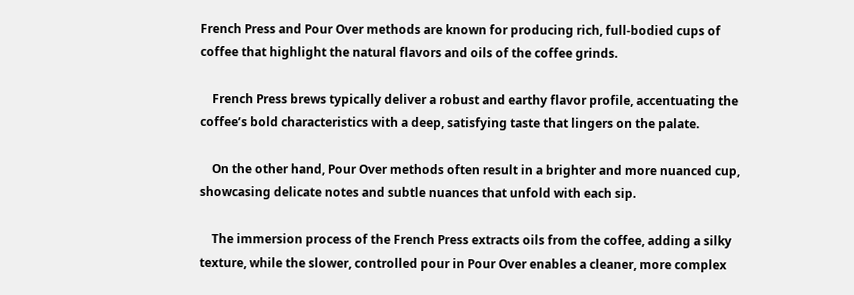French Press and Pour Over methods are known for producing rich, full-bodied cups of coffee that highlight the natural flavors and oils of the coffee grinds.

    French Press brews typically deliver a robust and earthy flavor profile, accentuating the coffee’s bold characteristics with a deep, satisfying taste that lingers on the palate.

    On the other hand, Pour Over methods often result in a brighter and more nuanced cup, showcasing delicate notes and subtle nuances that unfold with each sip.

    The immersion process of the French Press extracts oils from the coffee, adding a silky texture, while the slower, controlled pour in Pour Over enables a cleaner, more complex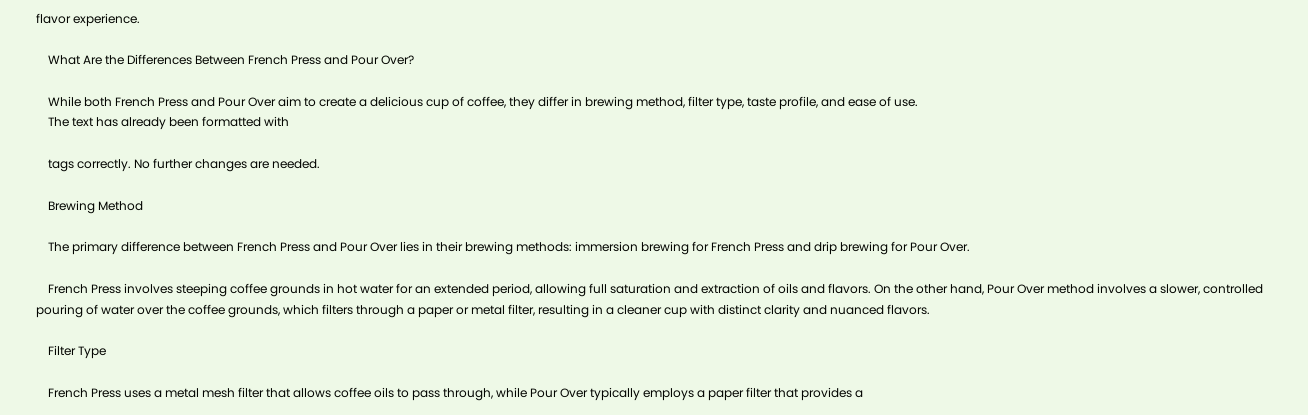flavor experience.

    What Are the Differences Between French Press and Pour Over?

    While both French Press and Pour Over aim to create a delicious cup of coffee, they differ in brewing method, filter type, taste profile, and ease of use.
    The text has already been formatted with

    tags correctly. No further changes are needed.

    Brewing Method

    The primary difference between French Press and Pour Over lies in their brewing methods: immersion brewing for French Press and drip brewing for Pour Over.

    French Press involves steeping coffee grounds in hot water for an extended period, allowing full saturation and extraction of oils and flavors. On the other hand, Pour Over method involves a slower, controlled pouring of water over the coffee grounds, which filters through a paper or metal filter, resulting in a cleaner cup with distinct clarity and nuanced flavors.

    Filter Type

    French Press uses a metal mesh filter that allows coffee oils to pass through, while Pour Over typically employs a paper filter that provides a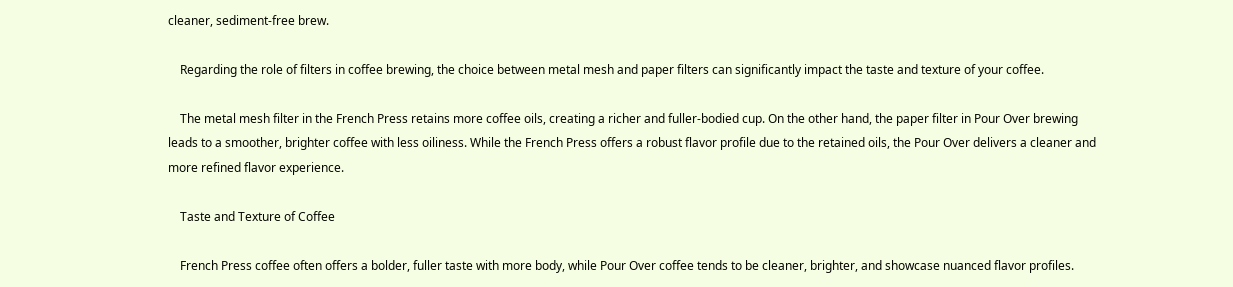cleaner, sediment-free brew.

    Regarding the role of filters in coffee brewing, the choice between metal mesh and paper filters can significantly impact the taste and texture of your coffee.

    The metal mesh filter in the French Press retains more coffee oils, creating a richer and fuller-bodied cup. On the other hand, the paper filter in Pour Over brewing leads to a smoother, brighter coffee with less oiliness. While the French Press offers a robust flavor profile due to the retained oils, the Pour Over delivers a cleaner and more refined flavor experience.

    Taste and Texture of Coffee

    French Press coffee often offers a bolder, fuller taste with more body, while Pour Over coffee tends to be cleaner, brighter, and showcase nuanced flavor profiles.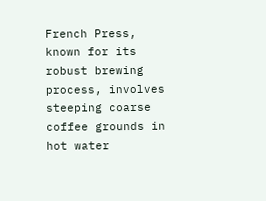French Press, known for its robust brewing process, involves steeping coarse coffee grounds in hot water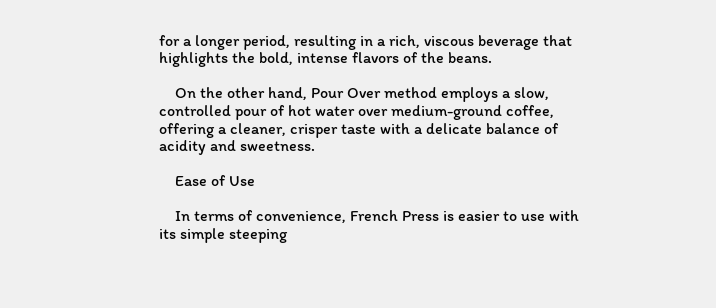for a longer period, resulting in a rich, viscous beverage that highlights the bold, intense flavors of the beans.

    On the other hand, Pour Over method employs a slow, controlled pour of hot water over medium-ground coffee, offering a cleaner, crisper taste with a delicate balance of acidity and sweetness.

    Ease of Use

    In terms of convenience, French Press is easier to use with its simple steeping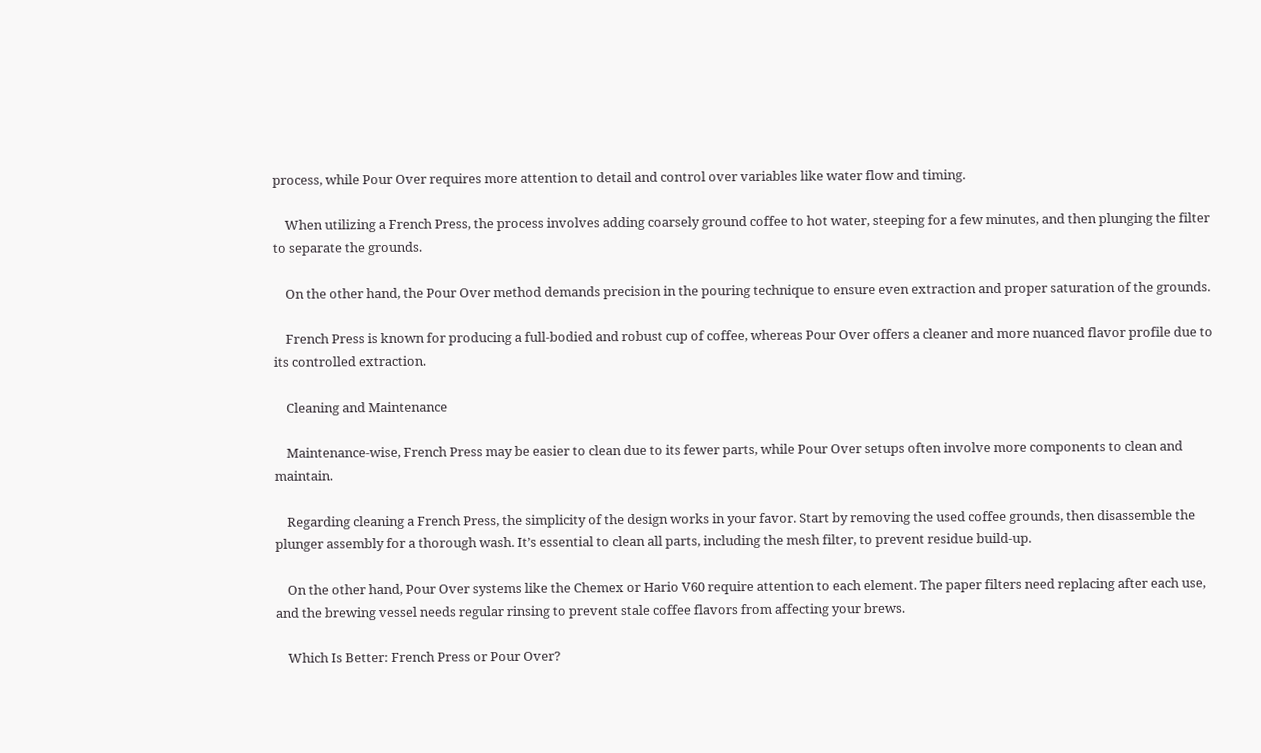process, while Pour Over requires more attention to detail and control over variables like water flow and timing.

    When utilizing a French Press, the process involves adding coarsely ground coffee to hot water, steeping for a few minutes, and then plunging the filter to separate the grounds.

    On the other hand, the Pour Over method demands precision in the pouring technique to ensure even extraction and proper saturation of the grounds.

    French Press is known for producing a full-bodied and robust cup of coffee, whereas Pour Over offers a cleaner and more nuanced flavor profile due to its controlled extraction.

    Cleaning and Maintenance

    Maintenance-wise, French Press may be easier to clean due to its fewer parts, while Pour Over setups often involve more components to clean and maintain.

    Regarding cleaning a French Press, the simplicity of the design works in your favor. Start by removing the used coffee grounds, then disassemble the plunger assembly for a thorough wash. It’s essential to clean all parts, including the mesh filter, to prevent residue build-up.

    On the other hand, Pour Over systems like the Chemex or Hario V60 require attention to each element. The paper filters need replacing after each use, and the brewing vessel needs regular rinsing to prevent stale coffee flavors from affecting your brews.

    Which Is Better: French Press or Pour Over?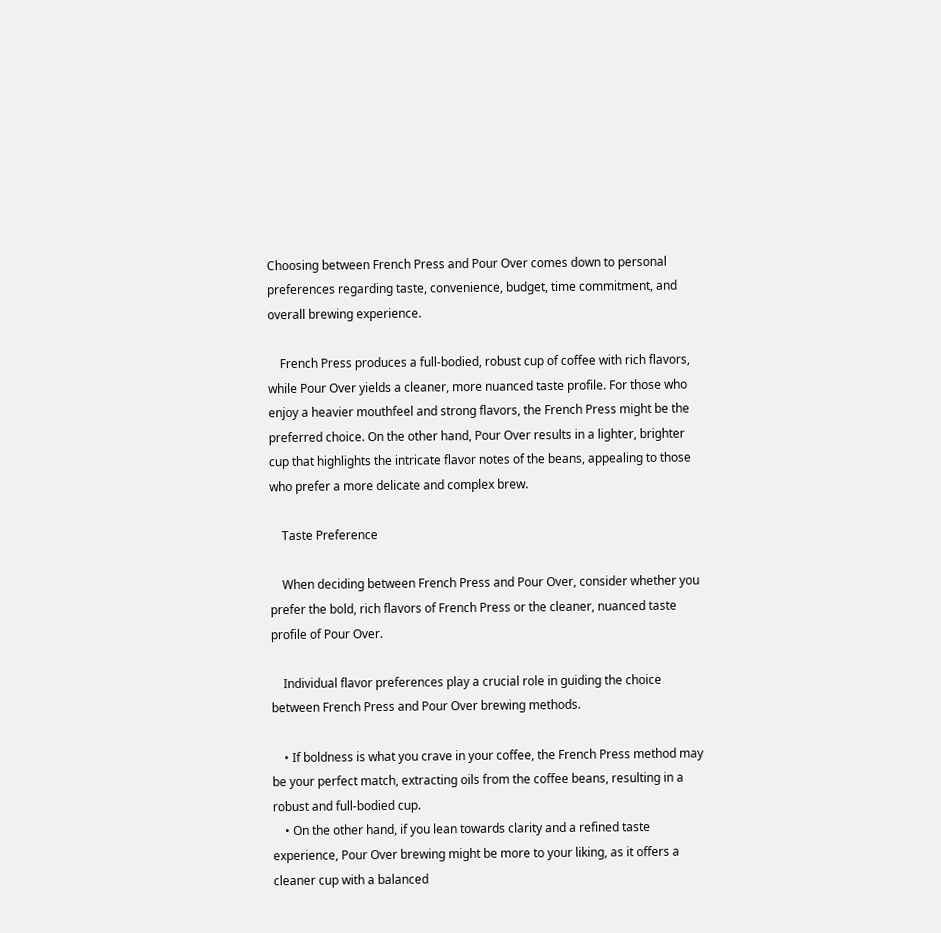Choosing between French Press and Pour Over comes down to personal preferences regarding taste, convenience, budget, time commitment, and overall brewing experience.

    French Press produces a full-bodied, robust cup of coffee with rich flavors, while Pour Over yields a cleaner, more nuanced taste profile. For those who enjoy a heavier mouthfeel and strong flavors, the French Press might be the preferred choice. On the other hand, Pour Over results in a lighter, brighter cup that highlights the intricate flavor notes of the beans, appealing to those who prefer a more delicate and complex brew.

    Taste Preference

    When deciding between French Press and Pour Over, consider whether you prefer the bold, rich flavors of French Press or the cleaner, nuanced taste profile of Pour Over.

    Individual flavor preferences play a crucial role in guiding the choice between French Press and Pour Over brewing methods.

    • If boldness is what you crave in your coffee, the French Press method may be your perfect match, extracting oils from the coffee beans, resulting in a robust and full-bodied cup.
    • On the other hand, if you lean towards clarity and a refined taste experience, Pour Over brewing might be more to your liking, as it offers a cleaner cup with a balanced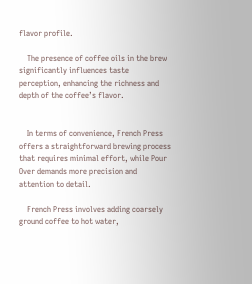flavor profile.

    The presence of coffee oils in the brew significantly influences taste perception, enhancing the richness and depth of the coffee’s flavor.


    In terms of convenience, French Press offers a straightforward brewing process that requires minimal effort, while Pour Over demands more precision and attention to detail.

    French Press involves adding coarsely ground coffee to hot water,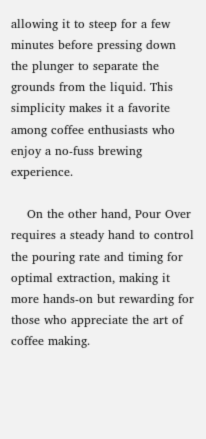allowing it to steep for a few minutes before pressing down the plunger to separate the grounds from the liquid. This simplicity makes it a favorite among coffee enthusiasts who enjoy a no-fuss brewing experience.

    On the other hand, Pour Over requires a steady hand to control the pouring rate and timing for optimal extraction, making it more hands-on but rewarding for those who appreciate the art of coffee making.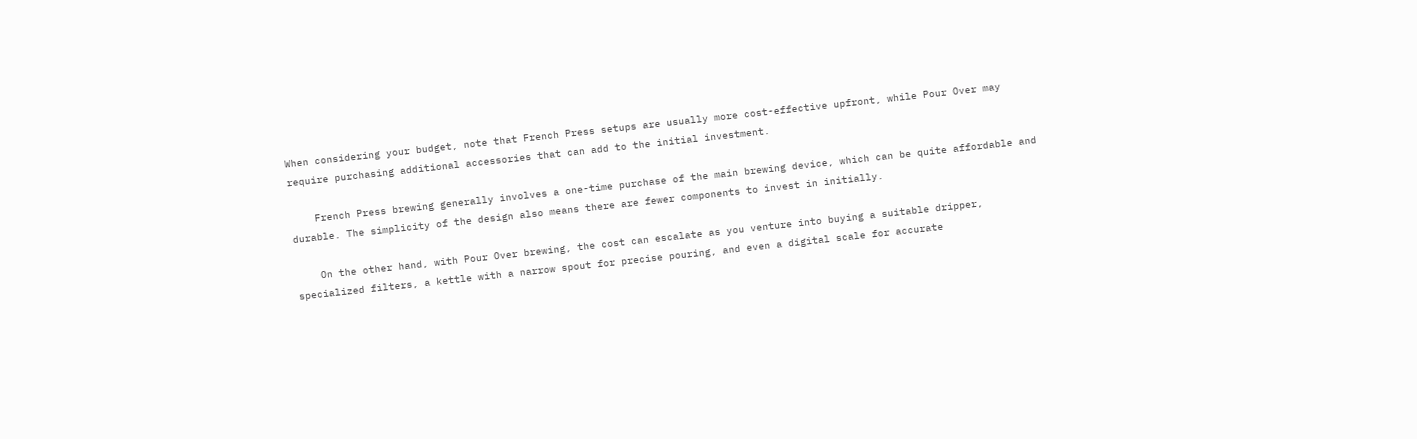When considering your budget, note that French Press setups are usually more cost-effective upfront, while Pour Over may require purchasing additional accessories that can add to the initial investment.

    French Press brewing generally involves a one-time purchase of the main brewing device, which can be quite affordable and durable. The simplicity of the design also means there are fewer components to invest in initially.

    On the other hand, with Pour Over brewing, the cost can escalate as you venture into buying a suitable dripper, specialized filters, a kettle with a narrow spout for precise pouring, and even a digital scale for accurate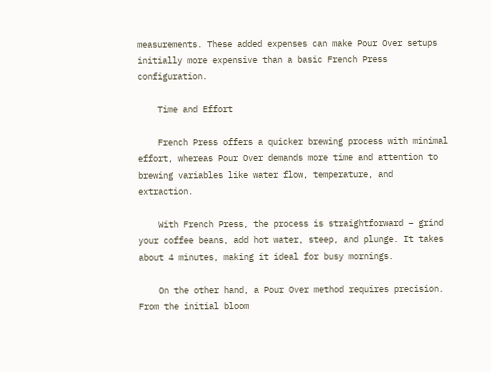measurements. These added expenses can make Pour Over setups initially more expensive than a basic French Press configuration.

    Time and Effort

    French Press offers a quicker brewing process with minimal effort, whereas Pour Over demands more time and attention to brewing variables like water flow, temperature, and extraction.

    With French Press, the process is straightforward – grind your coffee beans, add hot water, steep, and plunge. It takes about 4 minutes, making it ideal for busy mornings.

    On the other hand, a Pour Over method requires precision. From the initial bloom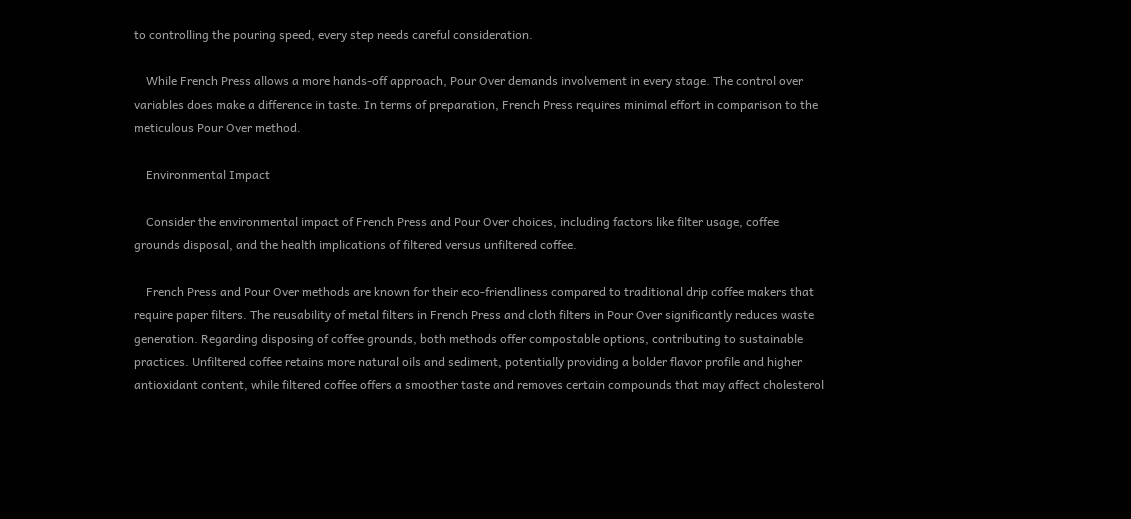to controlling the pouring speed, every step needs careful consideration.

    While French Press allows a more hands-off approach, Pour Over demands involvement in every stage. The control over variables does make a difference in taste. In terms of preparation, French Press requires minimal effort in comparison to the meticulous Pour Over method.

    Environmental Impact

    Consider the environmental impact of French Press and Pour Over choices, including factors like filter usage, coffee grounds disposal, and the health implications of filtered versus unfiltered coffee.

    French Press and Pour Over methods are known for their eco-friendliness compared to traditional drip coffee makers that require paper filters. The reusability of metal filters in French Press and cloth filters in Pour Over significantly reduces waste generation. Regarding disposing of coffee grounds, both methods offer compostable options, contributing to sustainable practices. Unfiltered coffee retains more natural oils and sediment, potentially providing a bolder flavor profile and higher antioxidant content, while filtered coffee offers a smoother taste and removes certain compounds that may affect cholesterol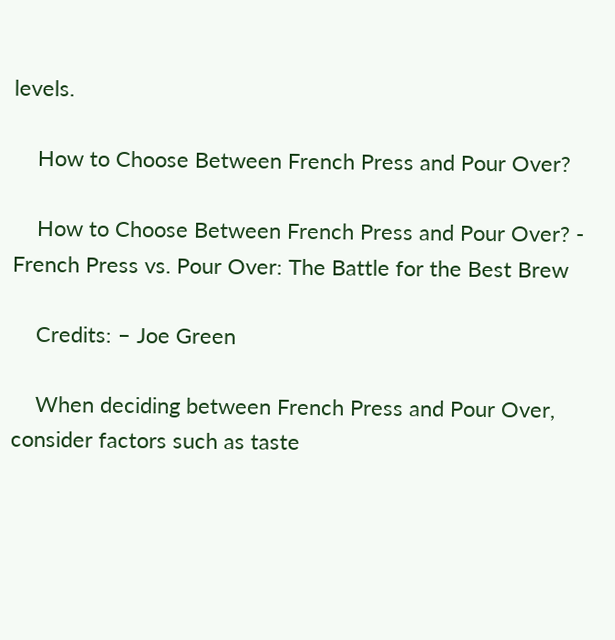levels.

    How to Choose Between French Press and Pour Over?

    How to Choose Between French Press and Pour Over? - French Press vs. Pour Over: The Battle for the Best Brew

    Credits: – Joe Green

    When deciding between French Press and Pour Over, consider factors such as taste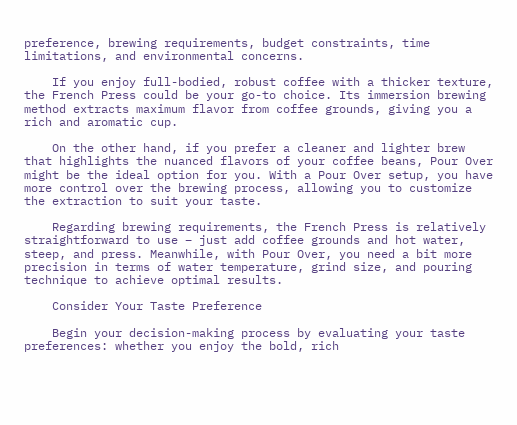preference, brewing requirements, budget constraints, time limitations, and environmental concerns.

    If you enjoy full-bodied, robust coffee with a thicker texture, the French Press could be your go-to choice. Its immersion brewing method extracts maximum flavor from coffee grounds, giving you a rich and aromatic cup.

    On the other hand, if you prefer a cleaner and lighter brew that highlights the nuanced flavors of your coffee beans, Pour Over might be the ideal option for you. With a Pour Over setup, you have more control over the brewing process, allowing you to customize the extraction to suit your taste.

    Regarding brewing requirements, the French Press is relatively straightforward to use – just add coffee grounds and hot water, steep, and press. Meanwhile, with Pour Over, you need a bit more precision in terms of water temperature, grind size, and pouring technique to achieve optimal results.

    Consider Your Taste Preference

    Begin your decision-making process by evaluating your taste preferences: whether you enjoy the bold, rich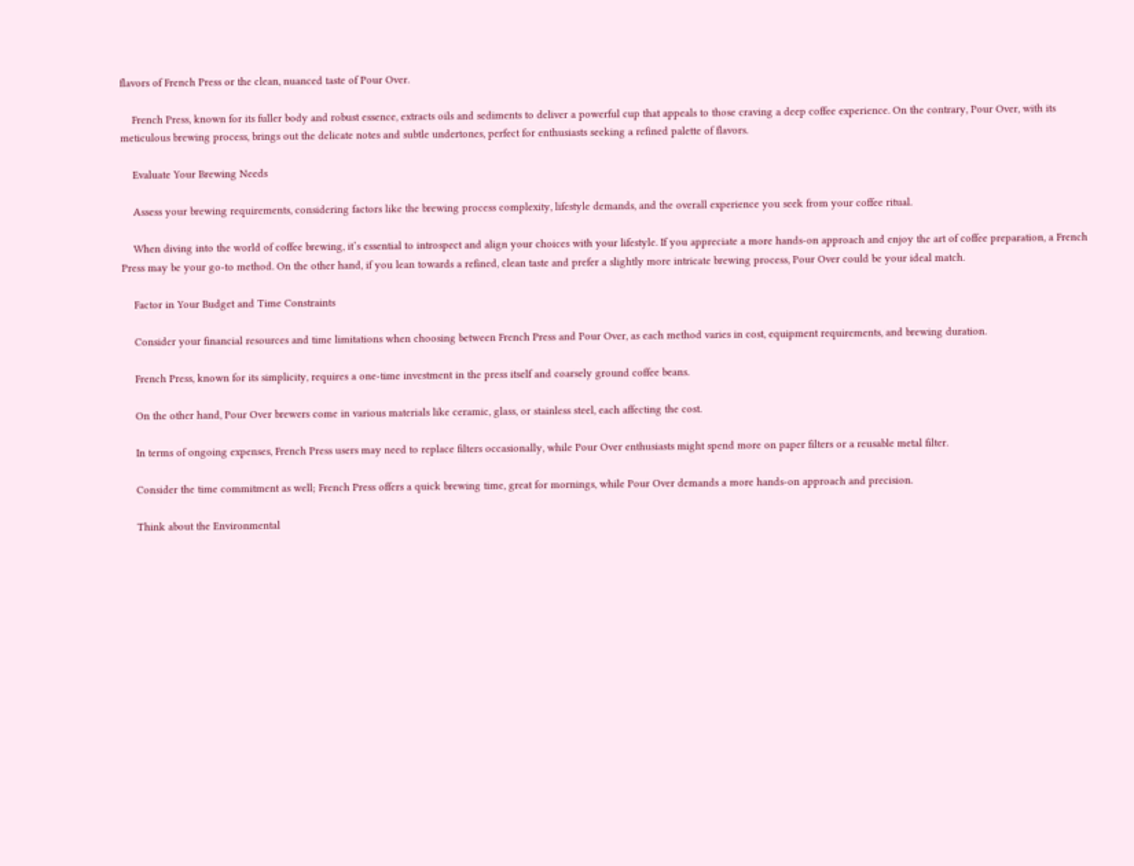flavors of French Press or the clean, nuanced taste of Pour Over.

    French Press, known for its fuller body and robust essence, extracts oils and sediments to deliver a powerful cup that appeals to those craving a deep coffee experience. On the contrary, Pour Over, with its meticulous brewing process, brings out the delicate notes and subtle undertones, perfect for enthusiasts seeking a refined palette of flavors.

    Evaluate Your Brewing Needs

    Assess your brewing requirements, considering factors like the brewing process complexity, lifestyle demands, and the overall experience you seek from your coffee ritual.

    When diving into the world of coffee brewing, it’s essential to introspect and align your choices with your lifestyle. If you appreciate a more hands-on approach and enjoy the art of coffee preparation, a French Press may be your go-to method. On the other hand, if you lean towards a refined, clean taste and prefer a slightly more intricate brewing process, Pour Over could be your ideal match.

    Factor in Your Budget and Time Constraints

    Consider your financial resources and time limitations when choosing between French Press and Pour Over, as each method varies in cost, equipment requirements, and brewing duration.

    French Press, known for its simplicity, requires a one-time investment in the press itself and coarsely ground coffee beans.

    On the other hand, Pour Over brewers come in various materials like ceramic, glass, or stainless steel, each affecting the cost.

    In terms of ongoing expenses, French Press users may need to replace filters occasionally, while Pour Over enthusiasts might spend more on paper filters or a reusable metal filter.

    Consider the time commitment as well; French Press offers a quick brewing time, great for mornings, while Pour Over demands a more hands-on approach and precision.

    Think about the Environmental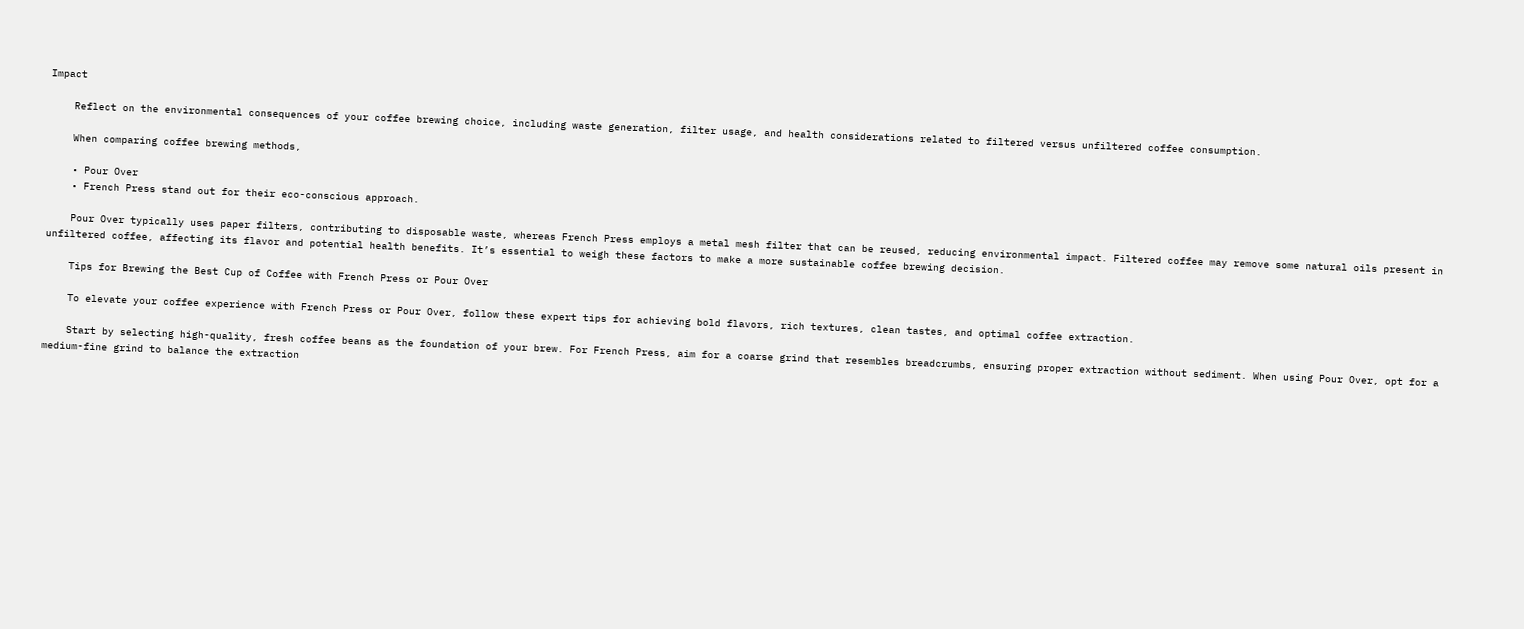Impact

    Reflect on the environmental consequences of your coffee brewing choice, including waste generation, filter usage, and health considerations related to filtered versus unfiltered coffee consumption.

    When comparing coffee brewing methods,

    • Pour Over
    • French Press stand out for their eco-conscious approach.

    Pour Over typically uses paper filters, contributing to disposable waste, whereas French Press employs a metal mesh filter that can be reused, reducing environmental impact. Filtered coffee may remove some natural oils present in unfiltered coffee, affecting its flavor and potential health benefits. It’s essential to weigh these factors to make a more sustainable coffee brewing decision.

    Tips for Brewing the Best Cup of Coffee with French Press or Pour Over

    To elevate your coffee experience with French Press or Pour Over, follow these expert tips for achieving bold flavors, rich textures, clean tastes, and optimal coffee extraction.

    Start by selecting high-quality, fresh coffee beans as the foundation of your brew. For French Press, aim for a coarse grind that resembles breadcrumbs, ensuring proper extraction without sediment. When using Pour Over, opt for a medium-fine grind to balance the extraction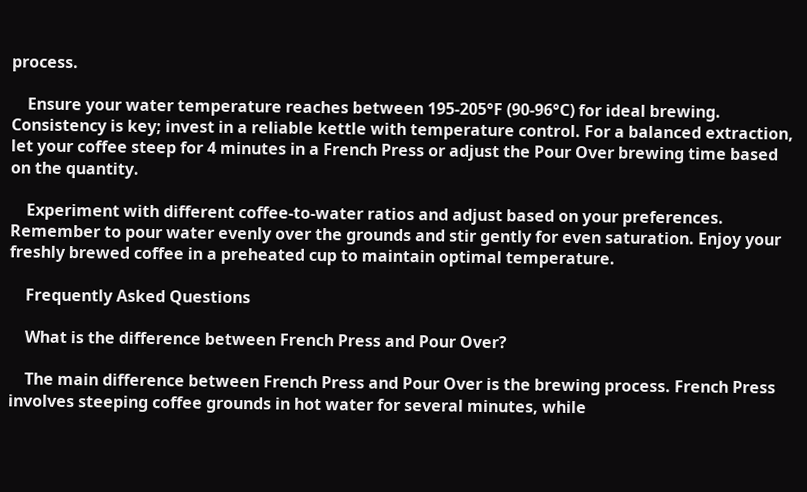process.

    Ensure your water temperature reaches between 195-205°F (90-96°C) for ideal brewing. Consistency is key; invest in a reliable kettle with temperature control. For a balanced extraction, let your coffee steep for 4 minutes in a French Press or adjust the Pour Over brewing time based on the quantity.

    Experiment with different coffee-to-water ratios and adjust based on your preferences. Remember to pour water evenly over the grounds and stir gently for even saturation. Enjoy your freshly brewed coffee in a preheated cup to maintain optimal temperature.

    Frequently Asked Questions

    What is the difference between French Press and Pour Over?

    The main difference between French Press and Pour Over is the brewing process. French Press involves steeping coffee grounds in hot water for several minutes, while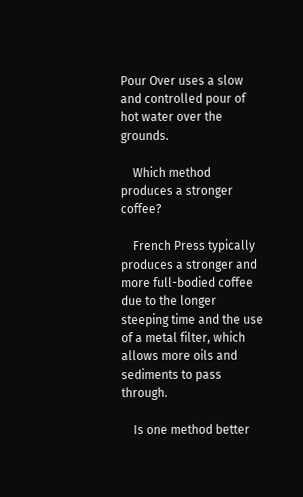Pour Over uses a slow and controlled pour of hot water over the grounds.

    Which method produces a stronger coffee?

    French Press typically produces a stronger and more full-bodied coffee due to the longer steeping time and the use of a metal filter, which allows more oils and sediments to pass through.

    Is one method better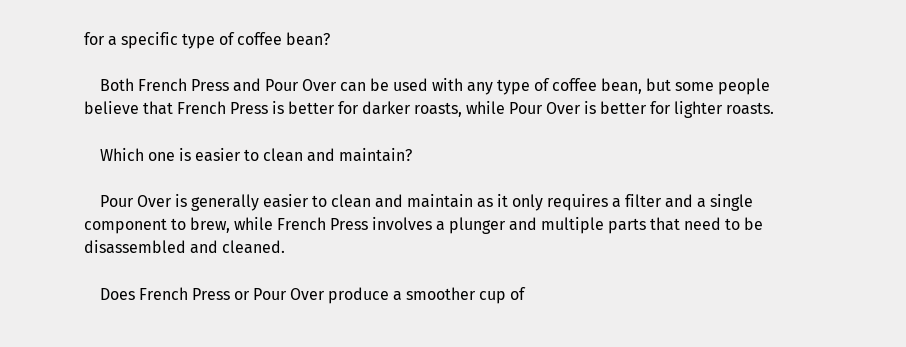for a specific type of coffee bean?

    Both French Press and Pour Over can be used with any type of coffee bean, but some people believe that French Press is better for darker roasts, while Pour Over is better for lighter roasts.

    Which one is easier to clean and maintain?

    Pour Over is generally easier to clean and maintain as it only requires a filter and a single component to brew, while French Press involves a plunger and multiple parts that need to be disassembled and cleaned.

    Does French Press or Pour Over produce a smoother cup of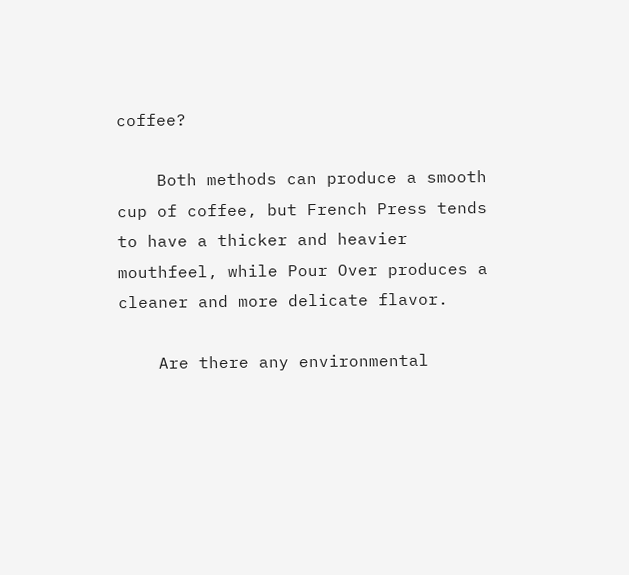coffee?

    Both methods can produce a smooth cup of coffee, but French Press tends to have a thicker and heavier mouthfeel, while Pour Over produces a cleaner and more delicate flavor.

    Are there any environmental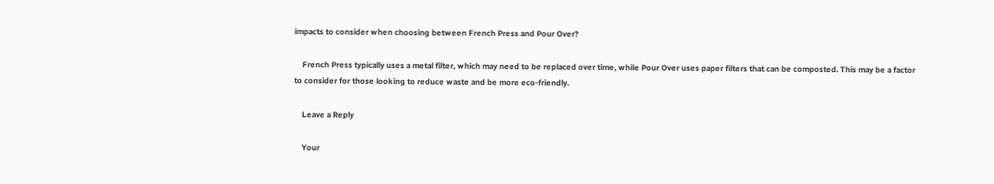impacts to consider when choosing between French Press and Pour Over?

    French Press typically uses a metal filter, which may need to be replaced over time, while Pour Over uses paper filters that can be composted. This may be a factor to consider for those looking to reduce waste and be more eco-friendly.

    Leave a Reply

    Your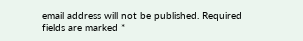email address will not be published. Required fields are marked *